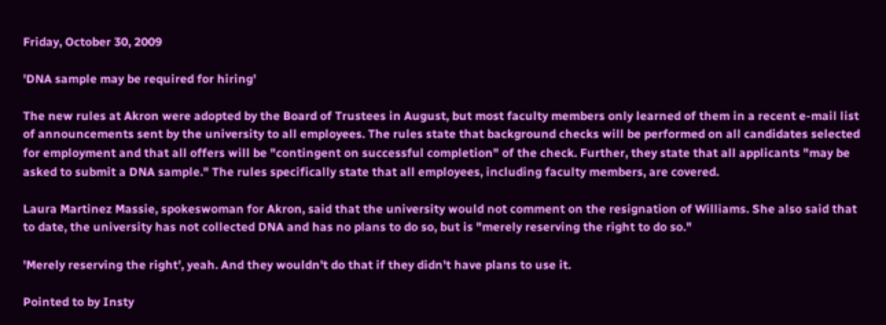Friday, October 30, 2009

'DNA sample may be required for hiring'

The new rules at Akron were adopted by the Board of Trustees in August, but most faculty members only learned of them in a recent e-mail list of announcements sent by the university to all employees. The rules state that background checks will be performed on all candidates selected for employment and that all offers will be "contingent on successful completion" of the check. Further, they state that all applicants "may be asked to submit a DNA sample." The rules specifically state that all employees, including faculty members, are covered.

Laura Martinez Massie, spokeswoman for Akron, said that the university would not comment on the resignation of Williams. She also said that to date, the university has not collected DNA and has no plans to do so, but is "merely reserving the right to do so."

'Merely reserving the right', yeah. And they wouldn't do that if they didn't have plans to use it.

Pointed to by Insty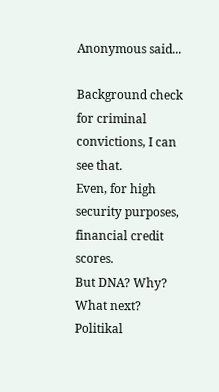Anonymous said...

Background check for criminal convictions, I can see that.
Even, for high security purposes, financial credit scores.
But DNA? Why? What next? Politikal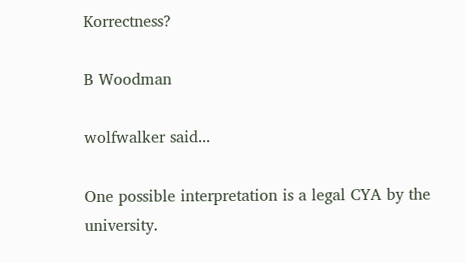Korrectness?

B Woodman

wolfwalker said...

One possible interpretation is a legal CYA by the university.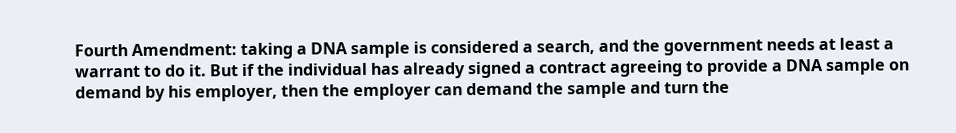Fourth Amendment: taking a DNA sample is considered a search, and the government needs at least a warrant to do it. But if the individual has already signed a contract agreeing to provide a DNA sample on demand by his employer, then the employer can demand the sample and turn the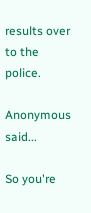results over to the police.

Anonymous said...

So you're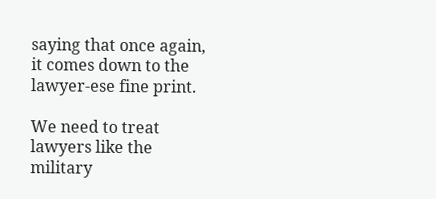saying that once again, it comes down to the lawyer-ese fine print.

We need to treat lawyers like the military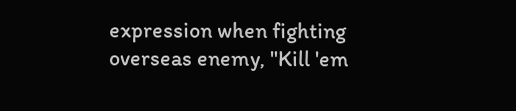expression when fighting overseas enemy, "Kill 'em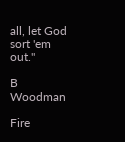all, let God sort 'em out."

B Woodman

Fire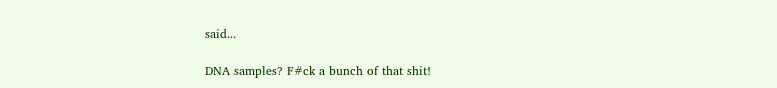said...

DNA samples? F#ck a bunch of that shit!